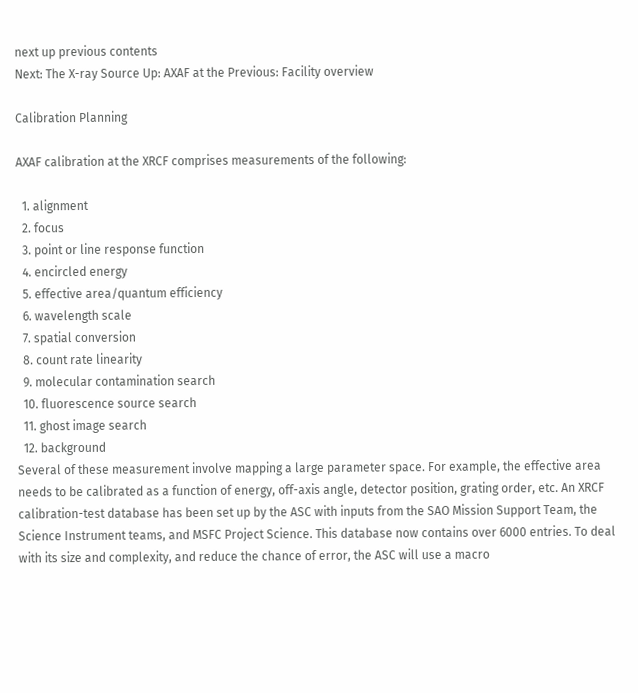next up previous contents
Next: The X-ray Source Up: AXAF at the Previous: Facility overview

Calibration Planning

AXAF calibration at the XRCF comprises measurements of the following:

  1. alignment
  2. focus
  3. point or line response function
  4. encircled energy
  5. effective area/quantum efficiency
  6. wavelength scale
  7. spatial conversion
  8. count rate linearity
  9. molecular contamination search
  10. fluorescence source search
  11. ghost image search
  12. background
Several of these measurement involve mapping a large parameter space. For example, the effective area needs to be calibrated as a function of energy, off-axis angle, detector position, grating order, etc. An XRCF calibration-test database has been set up by the ASC with inputs from the SAO Mission Support Team, the Science Instrument teams, and MSFC Project Science. This database now contains over 6000 entries. To deal with its size and complexity, and reduce the chance of error, the ASC will use a macro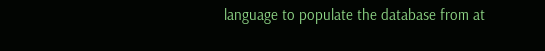language to populate the database from at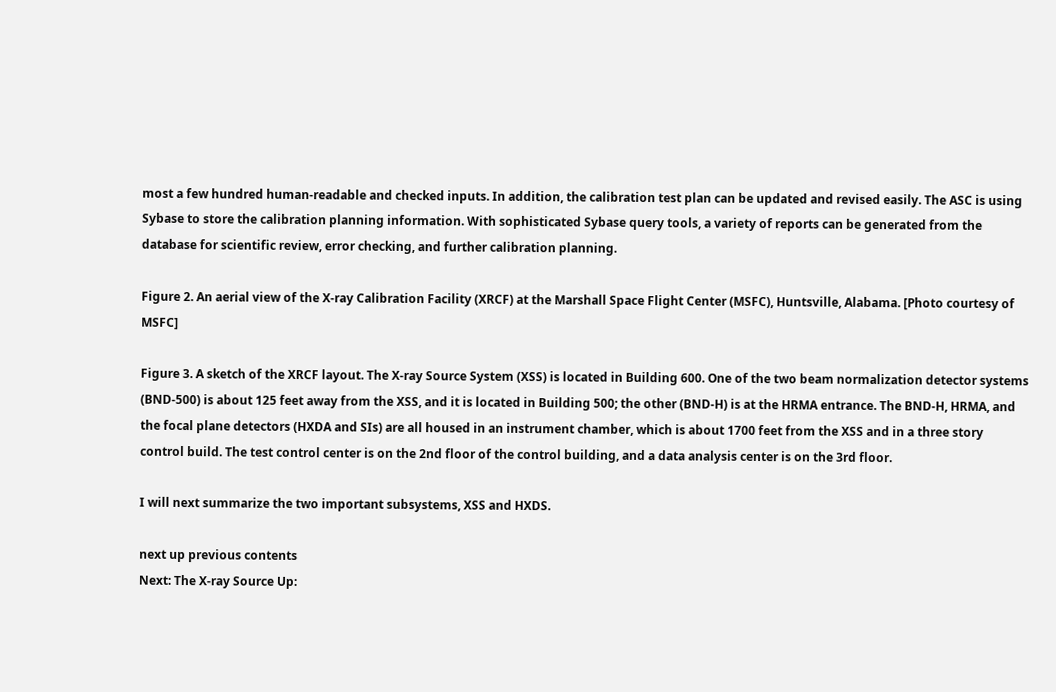most a few hundred human-readable and checked inputs. In addition, the calibration test plan can be updated and revised easily. The ASC is using Sybase to store the calibration planning information. With sophisticated Sybase query tools, a variety of reports can be generated from the database for scientific review, error checking, and further calibration planning.

Figure 2. An aerial view of the X-ray Calibration Facility (XRCF) at the Marshall Space Flight Center (MSFC), Huntsville, Alabama. [Photo courtesy of MSFC]

Figure 3. A sketch of the XRCF layout. The X-ray Source System (XSS) is located in Building 600. One of the two beam normalization detector systems (BND-500) is about 125 feet away from the XSS, and it is located in Building 500; the other (BND-H) is at the HRMA entrance. The BND-H, HRMA, and the focal plane detectors (HXDA and SIs) are all housed in an instrument chamber, which is about 1700 feet from the XSS and in a three story control build. The test control center is on the 2nd floor of the control building, and a data analysis center is on the 3rd floor.

I will next summarize the two important subsystems, XSS and HXDS.

next up previous contents
Next: The X-ray Source Up: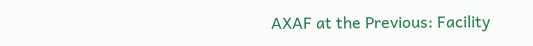AXAF at the Previous: Facility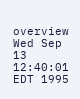overview
Wed Sep 13 12:40:01 EDT 1995